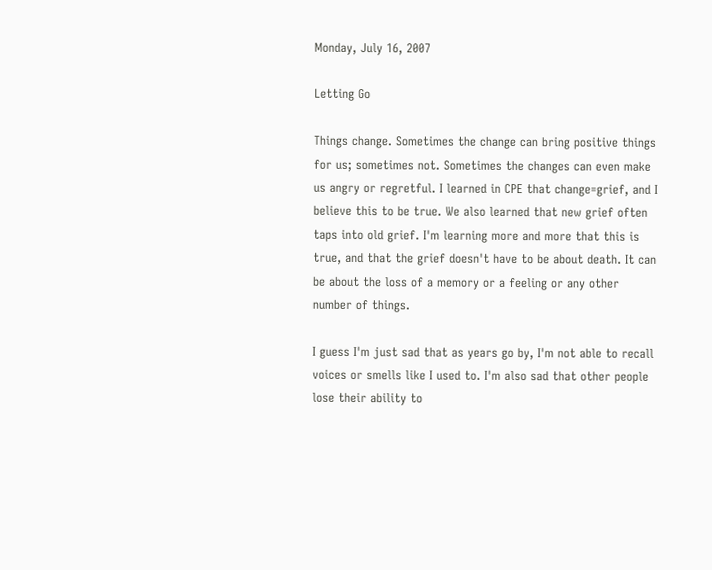Monday, July 16, 2007

Letting Go

Things change. Sometimes the change can bring positive things for us; sometimes not. Sometimes the changes can even make us angry or regretful. I learned in CPE that change=grief, and I believe this to be true. We also learned that new grief often taps into old grief. I'm learning more and more that this is true, and that the grief doesn't have to be about death. It can be about the loss of a memory or a feeling or any other number of things.

I guess I'm just sad that as years go by, I'm not able to recall voices or smells like I used to. I'm also sad that other people lose their ability to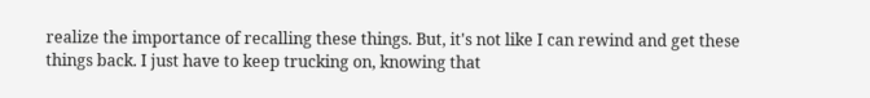realize the importance of recalling these things. But, it's not like I can rewind and get these things back. I just have to keep trucking on, knowing that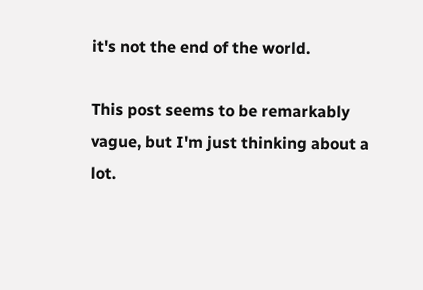it's not the end of the world.

This post seems to be remarkably vague, but I'm just thinking about a lot.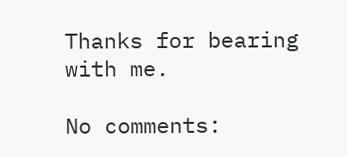Thanks for bearing with me.

No comments: